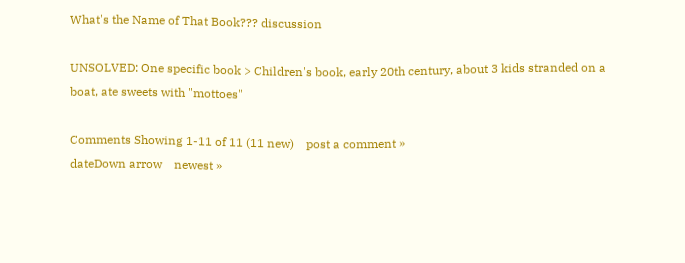What's the Name of That Book??? discussion

UNSOLVED: One specific book > Children's book, early 20th century, about 3 kids stranded on a boat, ate sweets with "mottoes"

Comments Showing 1-11 of 11 (11 new)    post a comment »
dateDown arrow    newest »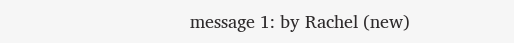message 1: by Rachel (new)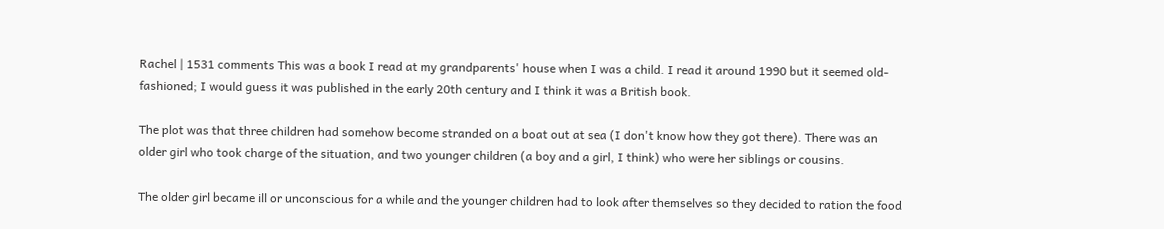Rachel | 1531 comments This was a book I read at my grandparents' house when I was a child. I read it around 1990 but it seemed old-fashioned; I would guess it was published in the early 20th century and I think it was a British book.

The plot was that three children had somehow become stranded on a boat out at sea (I don't know how they got there). There was an older girl who took charge of the situation, and two younger children (a boy and a girl, I think) who were her siblings or cousins.

The older girl became ill or unconscious for a while and the younger children had to look after themselves so they decided to ration the food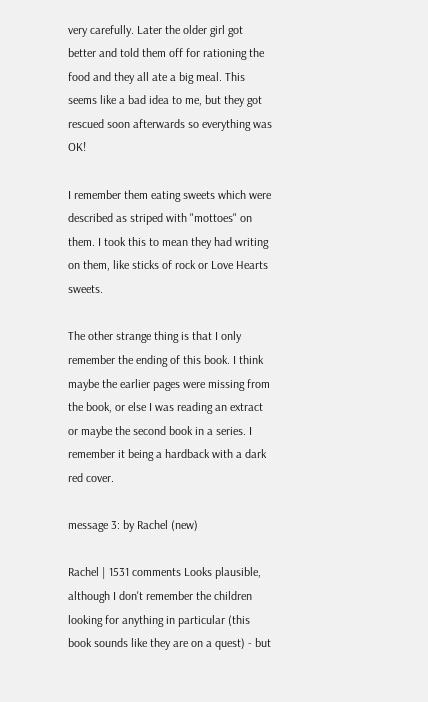very carefully. Later the older girl got better and told them off for rationing the food and they all ate a big meal. This seems like a bad idea to me, but they got rescued soon afterwards so everything was OK!

I remember them eating sweets which were described as striped with "mottoes" on them. I took this to mean they had writing on them, like sticks of rock or Love Hearts sweets.

The other strange thing is that I only remember the ending of this book. I think maybe the earlier pages were missing from the book, or else I was reading an extract or maybe the second book in a series. I remember it being a hardback with a dark red cover.

message 3: by Rachel (new)

Rachel | 1531 comments Looks plausible, although I don't remember the children looking for anything in particular (this book sounds like they are on a quest) - but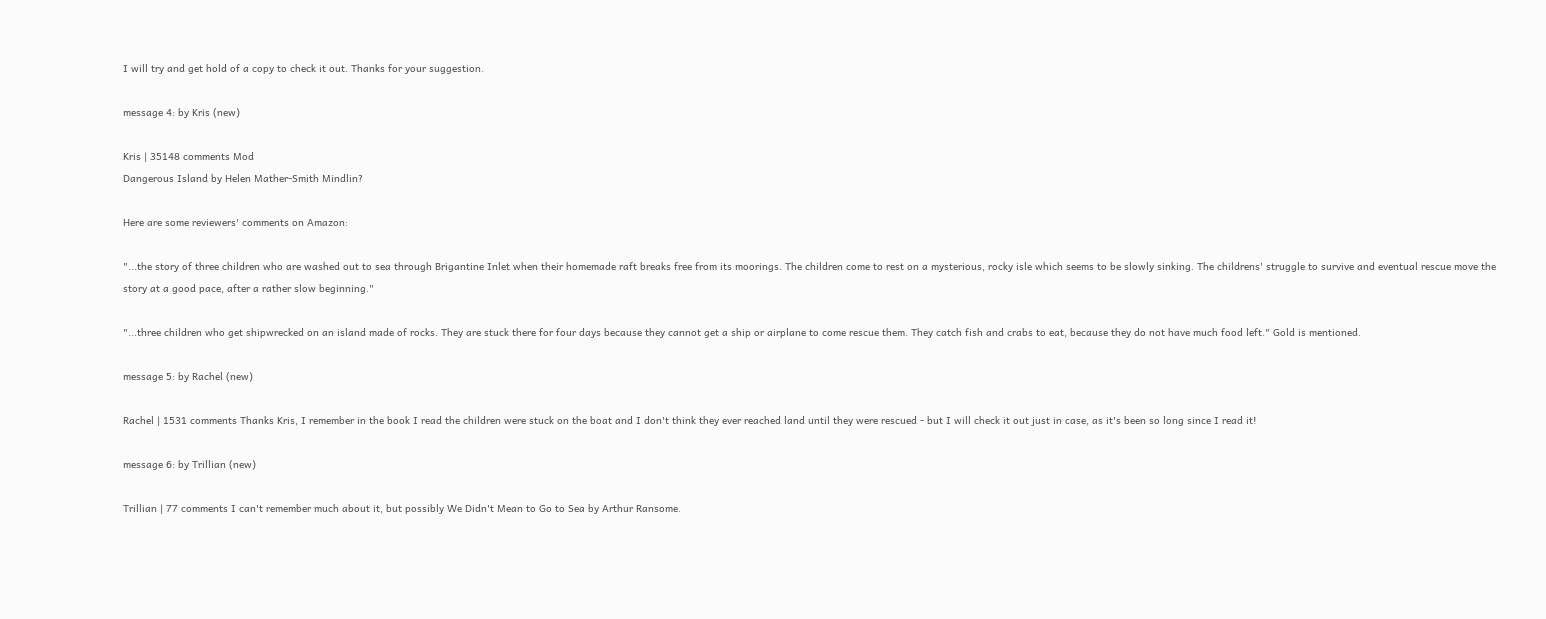I will try and get hold of a copy to check it out. Thanks for your suggestion.

message 4: by Kris (new)

Kris | 35148 comments Mod
Dangerous Island by Helen Mather-Smith Mindlin?

Here are some reviewers' comments on Amazon:

"...the story of three children who are washed out to sea through Brigantine Inlet when their homemade raft breaks free from its moorings. The children come to rest on a mysterious, rocky isle which seems to be slowly sinking. The childrens' struggle to survive and eventual rescue move the story at a good pace, after a rather slow beginning."

"...three children who get shipwrecked on an island made of rocks. They are stuck there for four days because they cannot get a ship or airplane to come rescue them. They catch fish and crabs to eat, because they do not have much food left." Gold is mentioned.

message 5: by Rachel (new)

Rachel | 1531 comments Thanks Kris, I remember in the book I read the children were stuck on the boat and I don't think they ever reached land until they were rescued - but I will check it out just in case, as it's been so long since I read it!

message 6: by Trillian (new)

Trillian | 77 comments I can't remember much about it, but possibly We Didn't Mean to Go to Sea by Arthur Ransome.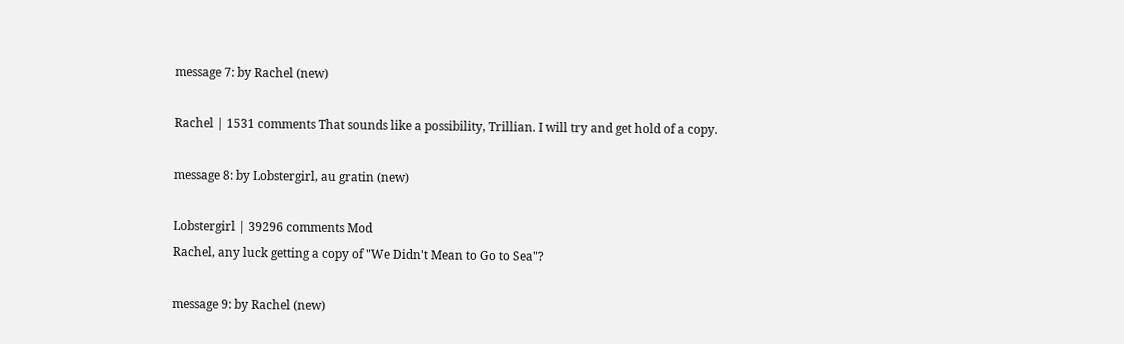message 7: by Rachel (new)

Rachel | 1531 comments That sounds like a possibility, Trillian. I will try and get hold of a copy.

message 8: by Lobstergirl, au gratin (new)

Lobstergirl | 39296 comments Mod
Rachel, any luck getting a copy of "We Didn't Mean to Go to Sea"?

message 9: by Rachel (new)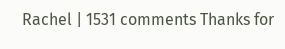Rachel | 1531 comments Thanks for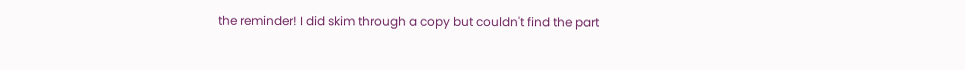the reminder! I did skim through a copy but couldn't find the part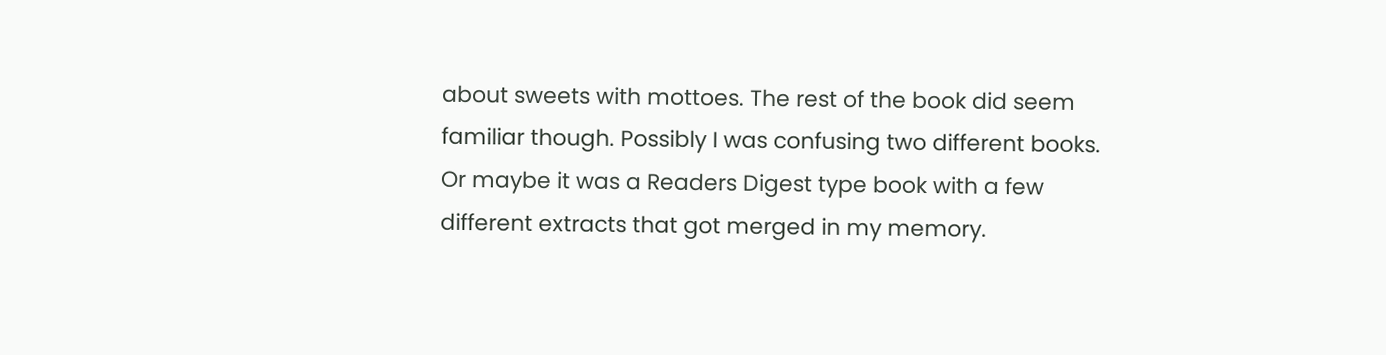about sweets with mottoes. The rest of the book did seem familiar though. Possibly I was confusing two different books. Or maybe it was a Readers Digest type book with a few different extracts that got merged in my memory.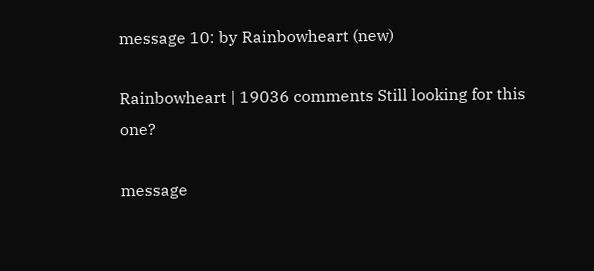message 10: by Rainbowheart (new)

Rainbowheart | 19036 comments Still looking for this one?

message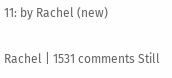11: by Rachel (new)

Rachel | 1531 comments Still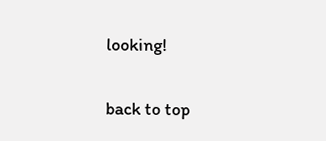looking!

back to top